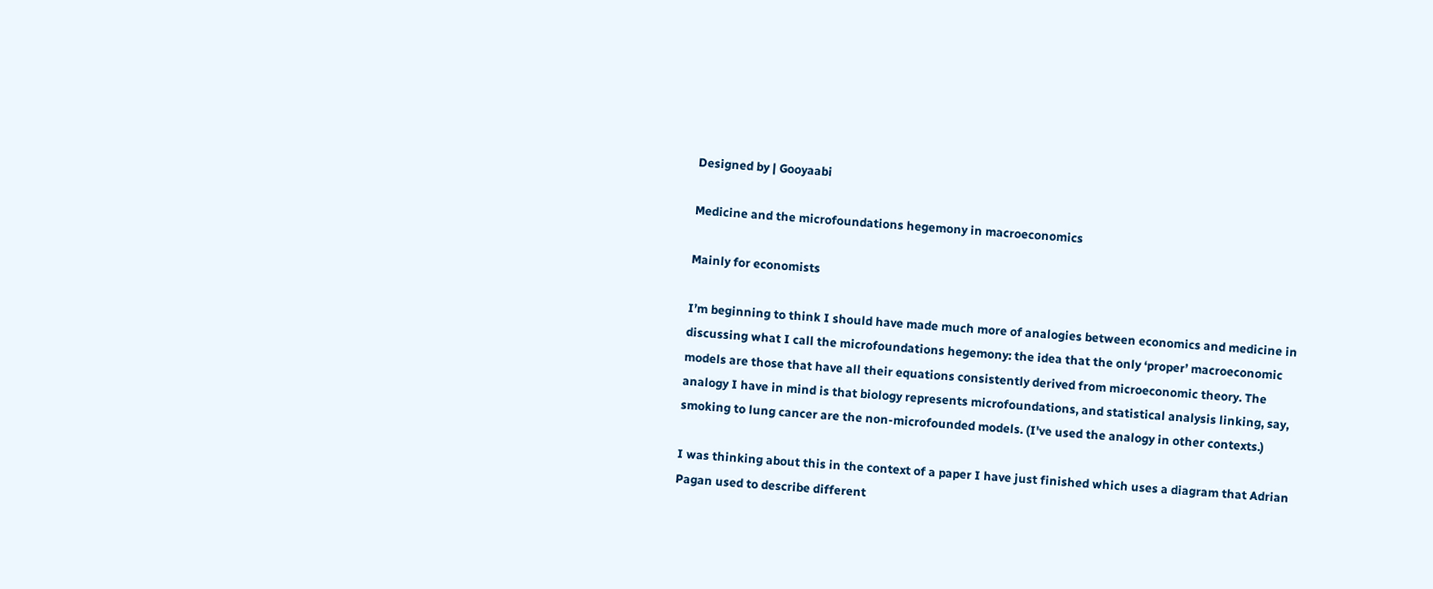Designed by | Gooyaabi

Medicine and the microfoundations hegemony in macroeconomics

Mainly for economists

I’m beginning to think I should have made much more of analogies between economics and medicine in discussing what I call the microfoundations hegemony: the idea that the only ‘proper’ macroeconomic models are those that have all their equations consistently derived from microeconomic theory. The analogy I have in mind is that biology represents microfoundations, and statistical analysis linking, say, smoking to lung cancer are the non-microfounded models. (I've used the analogy in other contexts.)

I was thinking about this in the context of a paper I have just finished which uses a diagram that Adrian Pagan used to describe different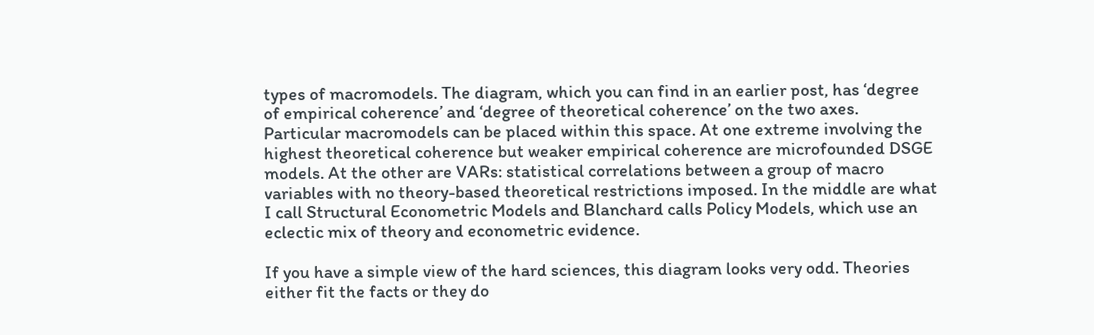types of macromodels. The diagram, which you can find in an earlier post, has ‘degree of empirical coherence’ and ‘degree of theoretical coherence’ on the two axes. Particular macromodels can be placed within this space. At one extreme involving the highest theoretical coherence but weaker empirical coherence are microfounded DSGE models. At the other are VARs: statistical correlations between a group of macro variables with no theory-based theoretical restrictions imposed. In the middle are what I call Structural Econometric Models and Blanchard calls Policy Models, which use an eclectic mix of theory and econometric evidence.

If you have a simple view of the hard sciences, this diagram looks very odd. Theories either fit the facts or they do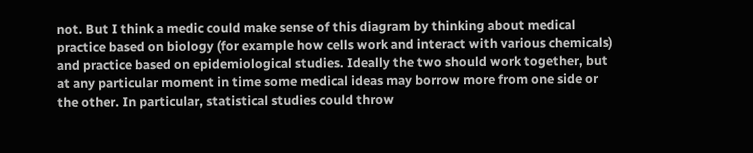not. But I think a medic could make sense of this diagram by thinking about medical practice based on biology (for example how cells work and interact with various chemicals) and practice based on epidemiological studies. Ideally the two should work together, but at any particular moment in time some medical ideas may borrow more from one side or the other. In particular, statistical studies could throw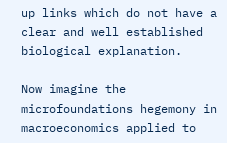up links which do not have a clear and well established biological explanation.

Now imagine the microfoundations hegemony in macroeconomics applied to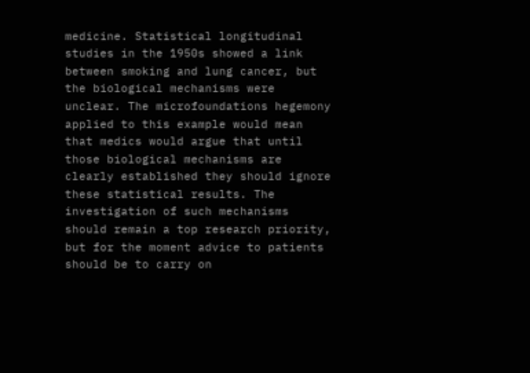medicine. Statistical longitudinal studies in the 1950s showed a link between smoking and lung cancer, but the biological mechanisms were unclear. The microfoundations hegemony applied to this example would mean that medics would argue that until those biological mechanisms are clearly established they should ignore these statistical results. The investigation of such mechanisms should remain a top research priority, but for the moment advice to patients should be to carry on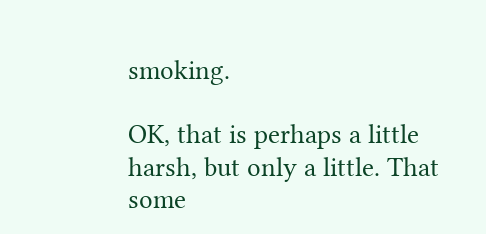smoking.

OK, that is perhaps a little harsh, but only a little. That some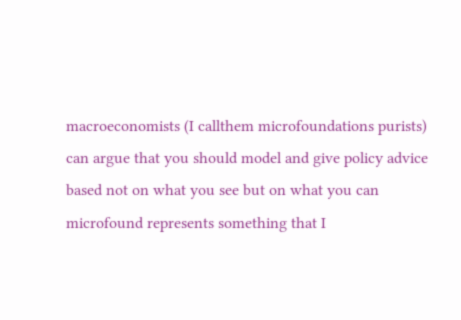macroeconomists (I callthem microfoundations purists) can argue that you should model and give policy advice based not on what you see but on what you can microfound represents something that I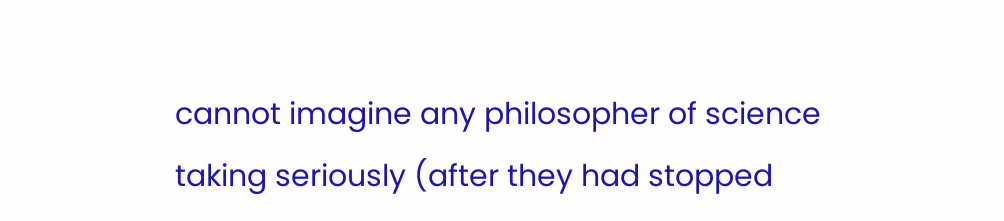cannot imagine any philosopher of science taking seriously (after they had stopped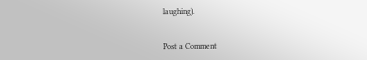laughing).


Post a Comment